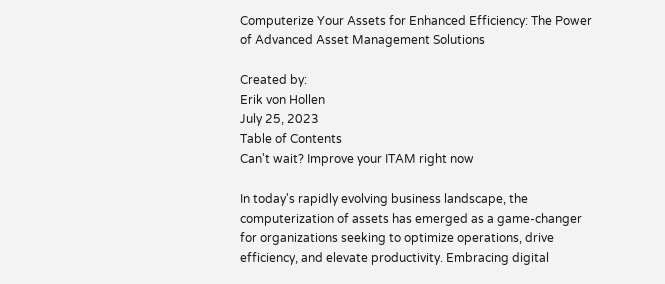Computerize Your Assets for Enhanced Efficiency: The Power of Advanced Asset Management Solutions

Created by:
Erik von Hollen
July 25, 2023
Table of Contents
Can't wait? Improve your ITAM right now

In today's rapidly evolving business landscape, the computerization of assets has emerged as a game-changer for organizations seeking to optimize operations, drive efficiency, and elevate productivity. Embracing digital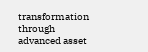transformation through advanced asset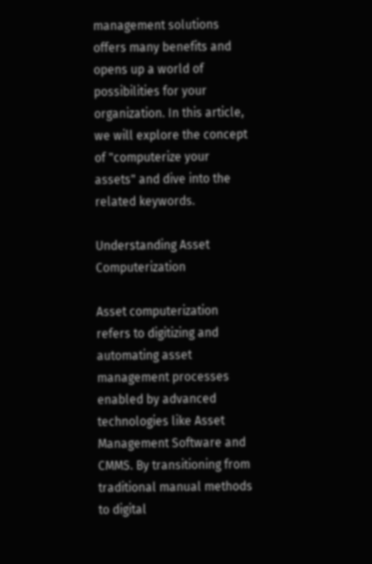management solutions offers many benefits and opens up a world of possibilities for your organization. In this article, we will explore the concept of "computerize your assets" and dive into the related keywords.

Understanding Asset Computerization

Asset computerization refers to digitizing and automating asset management processes enabled by advanced technologies like Asset Management Software and CMMS. By transitioning from traditional manual methods to digital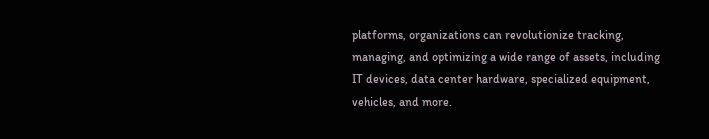platforms, organizations can revolutionize tracking, managing, and optimizing a wide range of assets, including IT devices, data center hardware, specialized equipment, vehicles, and more.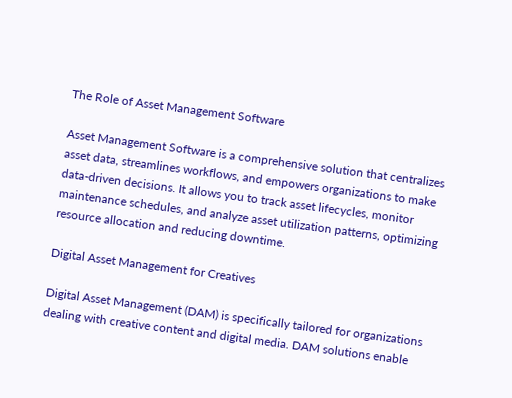The Role of Asset Management Software

Asset Management Software is a comprehensive solution that centralizes asset data, streamlines workflows, and empowers organizations to make data-driven decisions. It allows you to track asset lifecycles, monitor maintenance schedules, and analyze asset utilization patterns, optimizing resource allocation and reducing downtime.

Digital Asset Management for Creatives

Digital Asset Management (DAM) is specifically tailored for organizations dealing with creative content and digital media. DAM solutions enable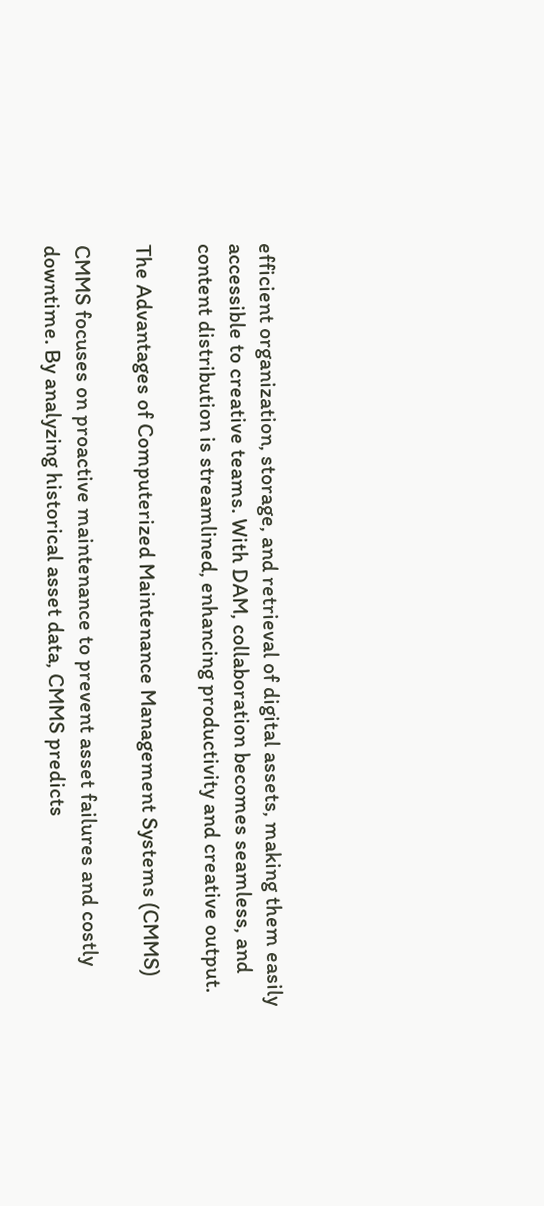efficient organization, storage, and retrieval of digital assets, making them easily accessible to creative teams. With DAM, collaboration becomes seamless, and content distribution is streamlined, enhancing productivity and creative output.

The Advantages of Computerized Maintenance Management Systems (CMMS)

CMMS focuses on proactive maintenance to prevent asset failures and costly downtime. By analyzing historical asset data, CMMS predicts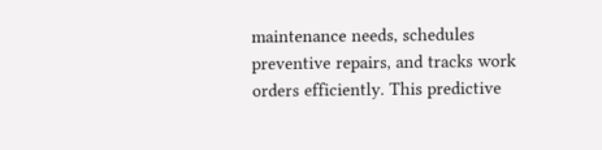maintenance needs, schedules preventive repairs, and tracks work orders efficiently. This predictive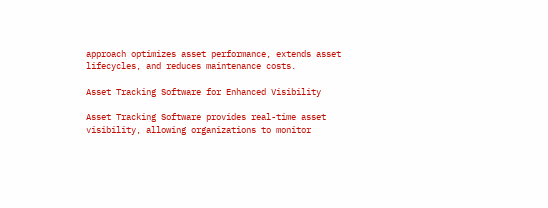approach optimizes asset performance, extends asset lifecycles, and reduces maintenance costs.

Asset Tracking Software for Enhanced Visibility

Asset Tracking Software provides real-time asset visibility, allowing organizations to monitor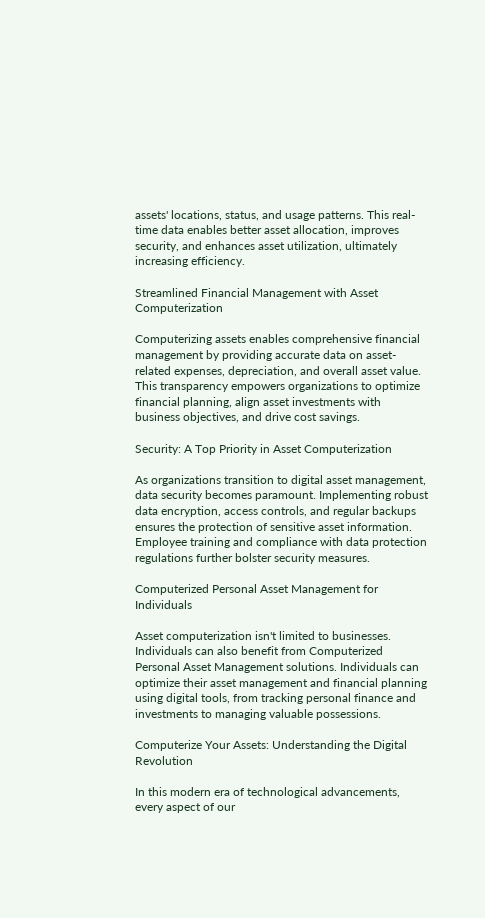assets' locations, status, and usage patterns. This real-time data enables better asset allocation, improves security, and enhances asset utilization, ultimately increasing efficiency.

Streamlined Financial Management with Asset Computerization

Computerizing assets enables comprehensive financial management by providing accurate data on asset-related expenses, depreciation, and overall asset value. This transparency empowers organizations to optimize financial planning, align asset investments with business objectives, and drive cost savings.

Security: A Top Priority in Asset Computerization

As organizations transition to digital asset management, data security becomes paramount. Implementing robust data encryption, access controls, and regular backups ensures the protection of sensitive asset information. Employee training and compliance with data protection regulations further bolster security measures.

Computerized Personal Asset Management for Individuals

Asset computerization isn't limited to businesses. Individuals can also benefit from Computerized Personal Asset Management solutions. Individuals can optimize their asset management and financial planning using digital tools, from tracking personal finance and investments to managing valuable possessions.

Computerize Your Assets: Understanding the Digital Revolution

In this modern era of technological advancements, every aspect of our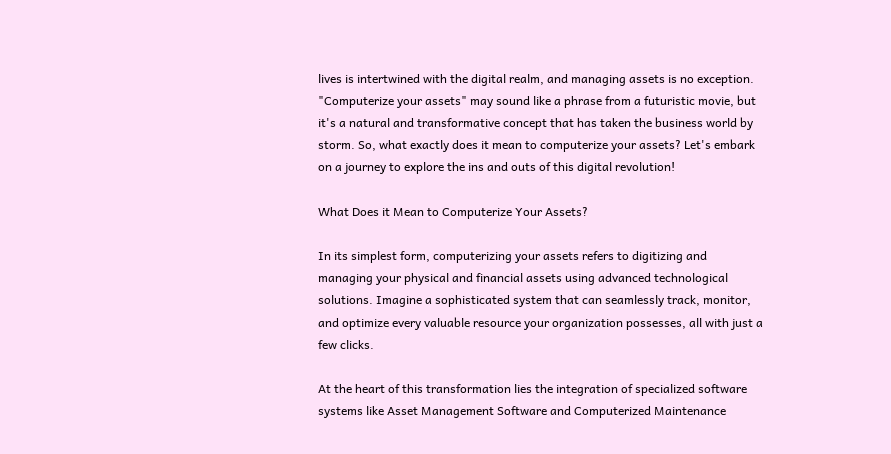lives is intertwined with the digital realm, and managing assets is no exception. "Computerize your assets" may sound like a phrase from a futuristic movie, but it's a natural and transformative concept that has taken the business world by storm. So, what exactly does it mean to computerize your assets? Let's embark on a journey to explore the ins and outs of this digital revolution!

What Does it Mean to Computerize Your Assets?

In its simplest form, computerizing your assets refers to digitizing and managing your physical and financial assets using advanced technological solutions. Imagine a sophisticated system that can seamlessly track, monitor, and optimize every valuable resource your organization possesses, all with just a few clicks.

At the heart of this transformation lies the integration of specialized software systems like Asset Management Software and Computerized Maintenance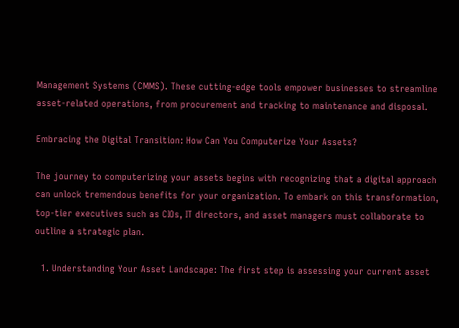Management Systems (CMMS). These cutting-edge tools empower businesses to streamline asset-related operations, from procurement and tracking to maintenance and disposal.

Embracing the Digital Transition: How Can You Computerize Your Assets?

The journey to computerizing your assets begins with recognizing that a digital approach can unlock tremendous benefits for your organization. To embark on this transformation, top-tier executives such as CIOs, IT directors, and asset managers must collaborate to outline a strategic plan.

  1. Understanding Your Asset Landscape: The first step is assessing your current asset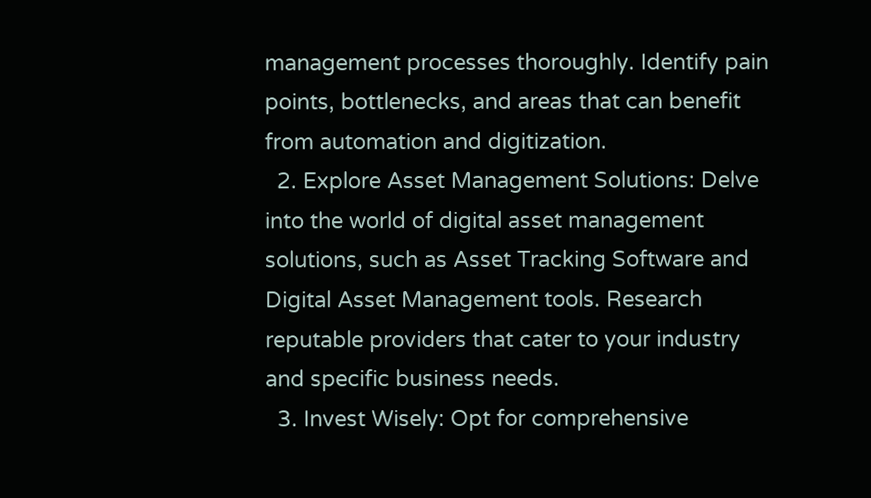management processes thoroughly. Identify pain points, bottlenecks, and areas that can benefit from automation and digitization.
  2. Explore Asset Management Solutions: Delve into the world of digital asset management solutions, such as Asset Tracking Software and Digital Asset Management tools. Research reputable providers that cater to your industry and specific business needs.
  3. Invest Wisely: Opt for comprehensive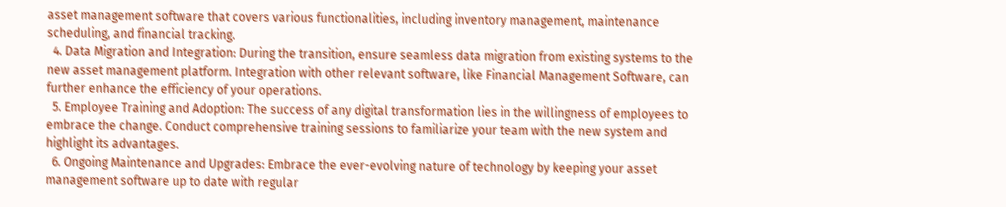asset management software that covers various functionalities, including inventory management, maintenance scheduling, and financial tracking.
  4. Data Migration and Integration: During the transition, ensure seamless data migration from existing systems to the new asset management platform. Integration with other relevant software, like Financial Management Software, can further enhance the efficiency of your operations.
  5. Employee Training and Adoption: The success of any digital transformation lies in the willingness of employees to embrace the change. Conduct comprehensive training sessions to familiarize your team with the new system and highlight its advantages.
  6. Ongoing Maintenance and Upgrades: Embrace the ever-evolving nature of technology by keeping your asset management software up to date with regular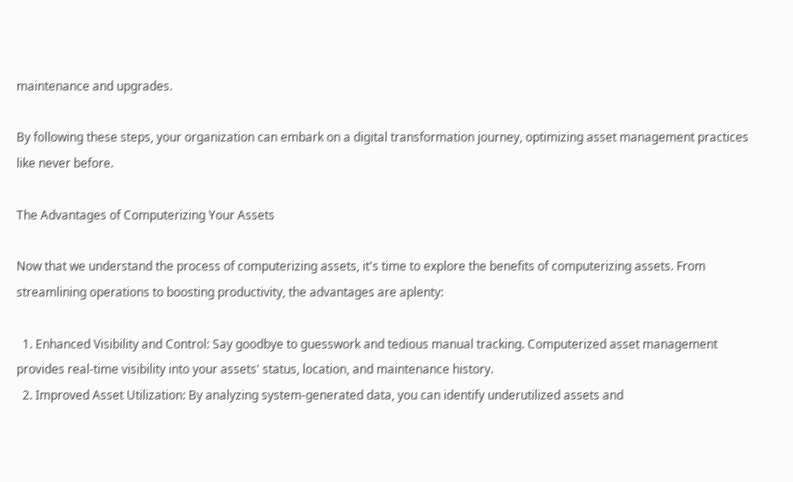maintenance and upgrades.

By following these steps, your organization can embark on a digital transformation journey, optimizing asset management practices like never before.

The Advantages of Computerizing Your Assets

Now that we understand the process of computerizing assets, it's time to explore the benefits of computerizing assets. From streamlining operations to boosting productivity, the advantages are aplenty:

  1. Enhanced Visibility and Control: Say goodbye to guesswork and tedious manual tracking. Computerized asset management provides real-time visibility into your assets' status, location, and maintenance history.
  2. Improved Asset Utilization: By analyzing system-generated data, you can identify underutilized assets and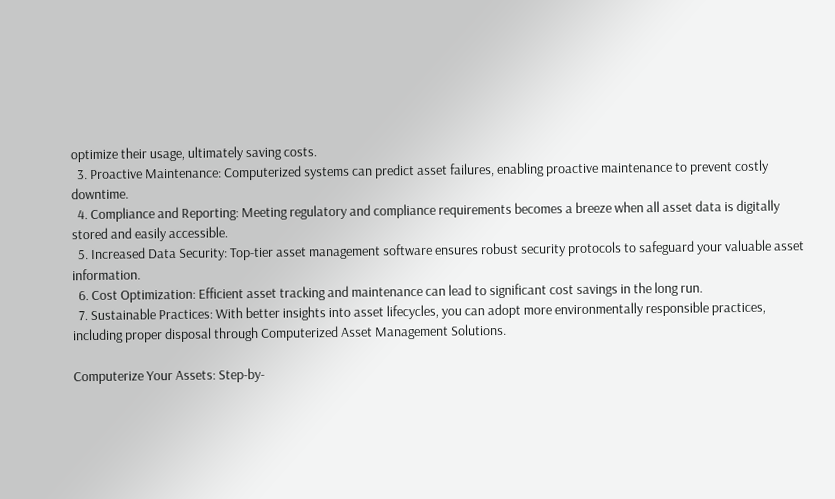optimize their usage, ultimately saving costs.
  3. Proactive Maintenance: Computerized systems can predict asset failures, enabling proactive maintenance to prevent costly downtime.
  4. Compliance and Reporting: Meeting regulatory and compliance requirements becomes a breeze when all asset data is digitally stored and easily accessible.
  5. Increased Data Security: Top-tier asset management software ensures robust security protocols to safeguard your valuable asset information.
  6. Cost Optimization: Efficient asset tracking and maintenance can lead to significant cost savings in the long run.
  7. Sustainable Practices: With better insights into asset lifecycles, you can adopt more environmentally responsible practices, including proper disposal through Computerized Asset Management Solutions.

Computerize Your Assets: Step-by-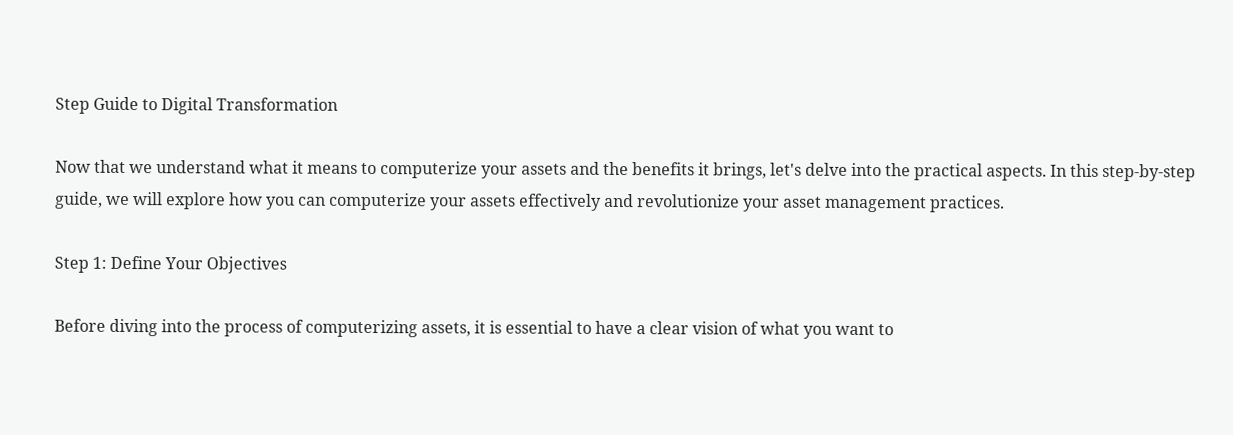Step Guide to Digital Transformation

Now that we understand what it means to computerize your assets and the benefits it brings, let's delve into the practical aspects. In this step-by-step guide, we will explore how you can computerize your assets effectively and revolutionize your asset management practices.

Step 1: Define Your Objectives

Before diving into the process of computerizing assets, it is essential to have a clear vision of what you want to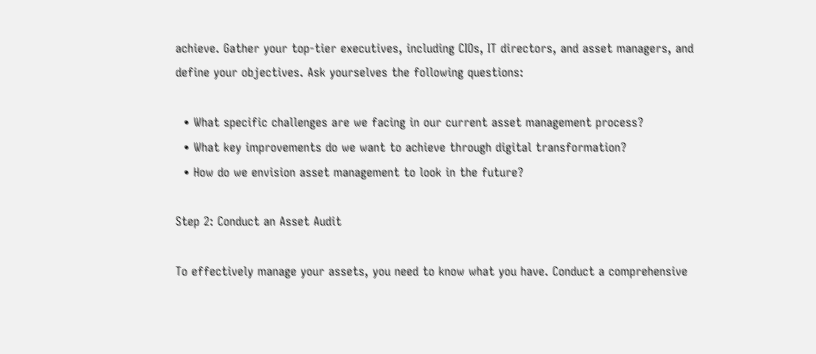achieve. Gather your top-tier executives, including CIOs, IT directors, and asset managers, and define your objectives. Ask yourselves the following questions:

  • What specific challenges are we facing in our current asset management process?
  • What key improvements do we want to achieve through digital transformation?
  • How do we envision asset management to look in the future?

Step 2: Conduct an Asset Audit

To effectively manage your assets, you need to know what you have. Conduct a comprehensive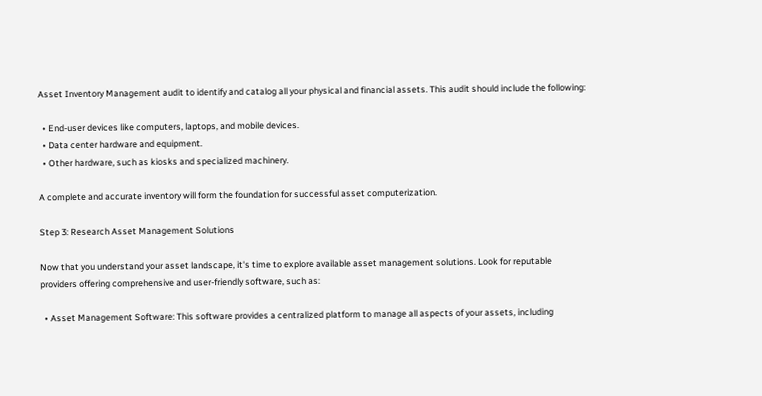Asset Inventory Management audit to identify and catalog all your physical and financial assets. This audit should include the following:

  • End-user devices like computers, laptops, and mobile devices.
  • Data center hardware and equipment.
  • Other hardware, such as kiosks and specialized machinery.

A complete and accurate inventory will form the foundation for successful asset computerization.

Step 3: Research Asset Management Solutions

Now that you understand your asset landscape, it's time to explore available asset management solutions. Look for reputable providers offering comprehensive and user-friendly software, such as:

  • Asset Management Software: This software provides a centralized platform to manage all aspects of your assets, including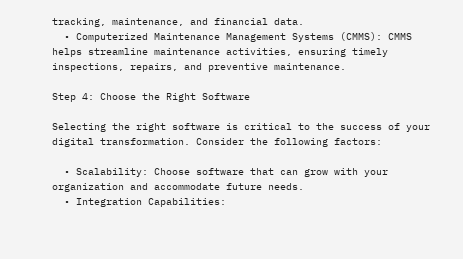tracking, maintenance, and financial data.
  • Computerized Maintenance Management Systems (CMMS): CMMS helps streamline maintenance activities, ensuring timely inspections, repairs, and preventive maintenance.

Step 4: Choose the Right Software

Selecting the right software is critical to the success of your digital transformation. Consider the following factors:

  • Scalability: Choose software that can grow with your organization and accommodate future needs.
  • Integration Capabilities: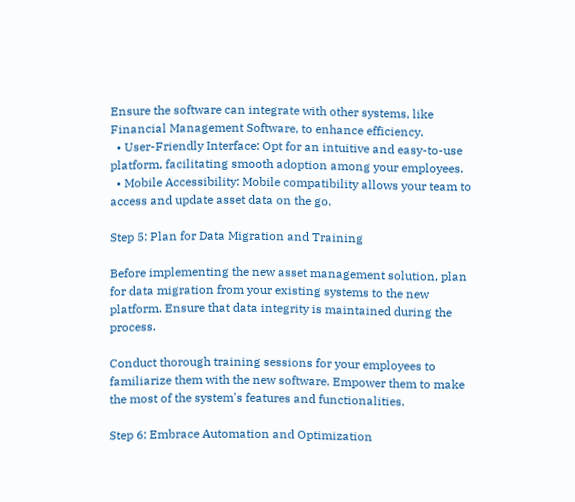Ensure the software can integrate with other systems, like Financial Management Software, to enhance efficiency.
  • User-Friendly Interface: Opt for an intuitive and easy-to-use platform, facilitating smooth adoption among your employees.
  • Mobile Accessibility: Mobile compatibility allows your team to access and update asset data on the go.

Step 5: Plan for Data Migration and Training

Before implementing the new asset management solution, plan for data migration from your existing systems to the new platform. Ensure that data integrity is maintained during the process.

Conduct thorough training sessions for your employees to familiarize them with the new software. Empower them to make the most of the system's features and functionalities.

Step 6: Embrace Automation and Optimization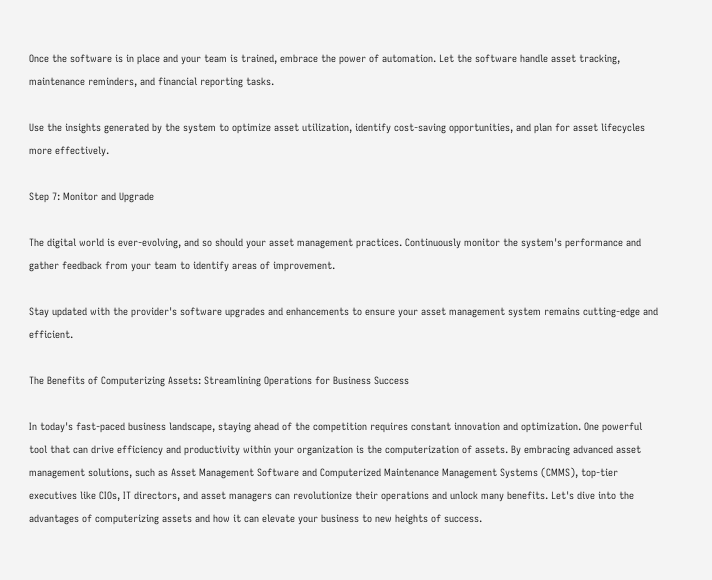Once the software is in place and your team is trained, embrace the power of automation. Let the software handle asset tracking, maintenance reminders, and financial reporting tasks.

Use the insights generated by the system to optimize asset utilization, identify cost-saving opportunities, and plan for asset lifecycles more effectively.

Step 7: Monitor and Upgrade

The digital world is ever-evolving, and so should your asset management practices. Continuously monitor the system's performance and gather feedback from your team to identify areas of improvement.

Stay updated with the provider's software upgrades and enhancements to ensure your asset management system remains cutting-edge and efficient.

The Benefits of Computerizing Assets: Streamlining Operations for Business Success

In today's fast-paced business landscape, staying ahead of the competition requires constant innovation and optimization. One powerful tool that can drive efficiency and productivity within your organization is the computerization of assets. By embracing advanced asset management solutions, such as Asset Management Software and Computerized Maintenance Management Systems (CMMS), top-tier executives like CIOs, IT directors, and asset managers can revolutionize their operations and unlock many benefits. Let's dive into the advantages of computerizing assets and how it can elevate your business to new heights of success.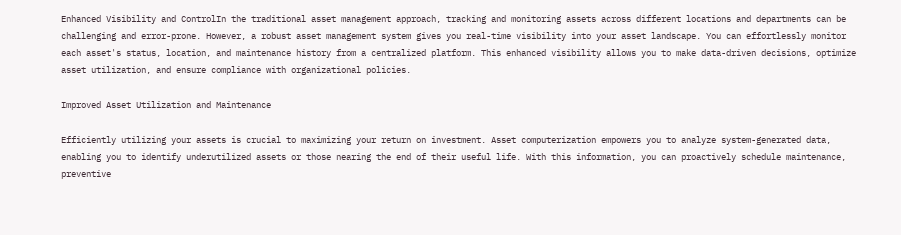Enhanced Visibility and ControlIn the traditional asset management approach, tracking and monitoring assets across different locations and departments can be challenging and error-prone. However, a robust asset management system gives you real-time visibility into your asset landscape. You can effortlessly monitor each asset's status, location, and maintenance history from a centralized platform. This enhanced visibility allows you to make data-driven decisions, optimize asset utilization, and ensure compliance with organizational policies.

Improved Asset Utilization and Maintenance

Efficiently utilizing your assets is crucial to maximizing your return on investment. Asset computerization empowers you to analyze system-generated data, enabling you to identify underutilized assets or those nearing the end of their useful life. With this information, you can proactively schedule maintenance, preventive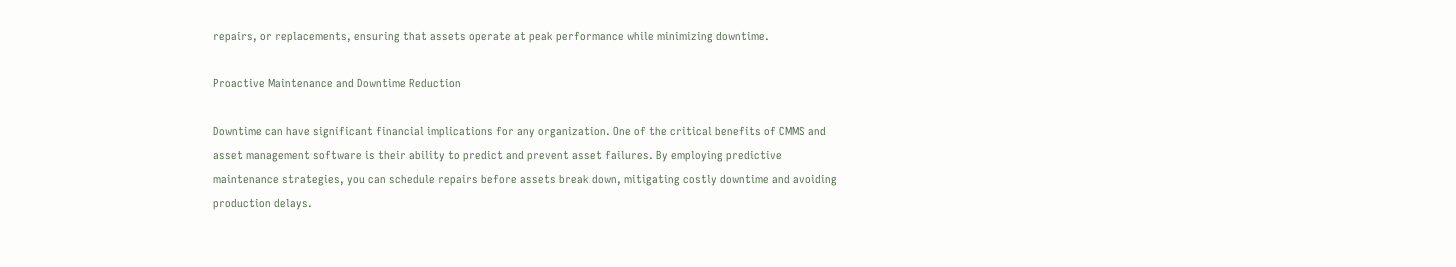repairs, or replacements, ensuring that assets operate at peak performance while minimizing downtime.

Proactive Maintenance and Downtime Reduction

Downtime can have significant financial implications for any organization. One of the critical benefits of CMMS and asset management software is their ability to predict and prevent asset failures. By employing predictive maintenance strategies, you can schedule repairs before assets break down, mitigating costly downtime and avoiding production delays.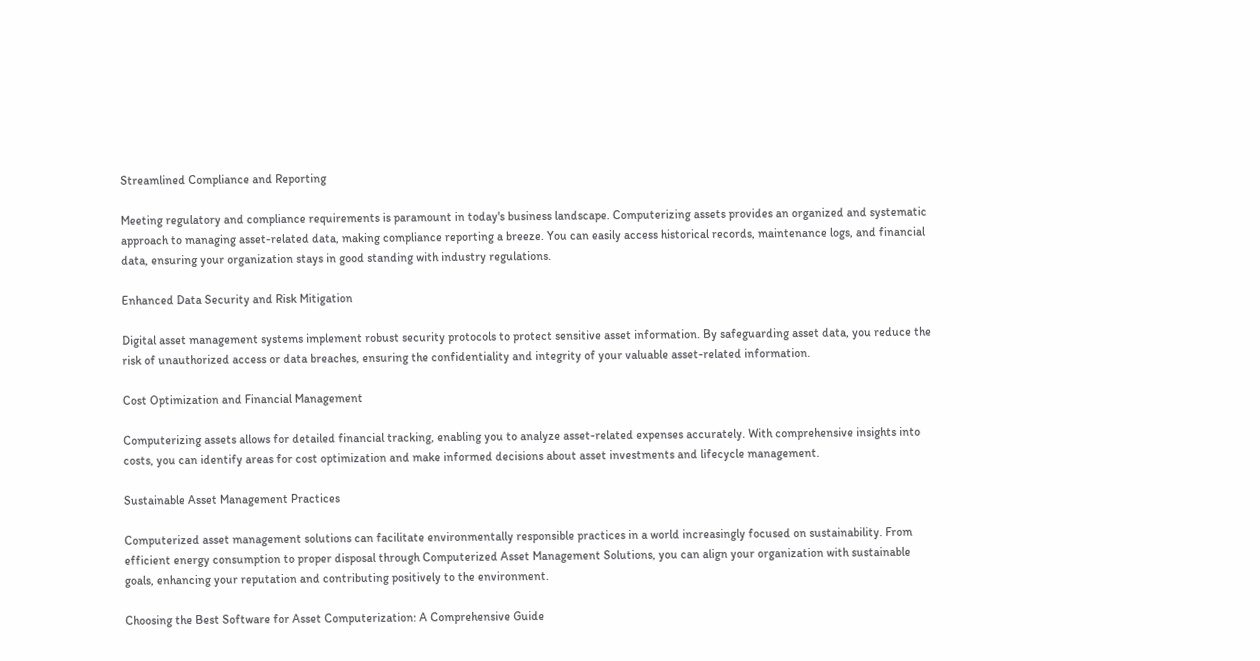Streamlined Compliance and Reporting

Meeting regulatory and compliance requirements is paramount in today's business landscape. Computerizing assets provides an organized and systematic approach to managing asset-related data, making compliance reporting a breeze. You can easily access historical records, maintenance logs, and financial data, ensuring your organization stays in good standing with industry regulations.

Enhanced Data Security and Risk Mitigation

Digital asset management systems implement robust security protocols to protect sensitive asset information. By safeguarding asset data, you reduce the risk of unauthorized access or data breaches, ensuring the confidentiality and integrity of your valuable asset-related information.

Cost Optimization and Financial Management

Computerizing assets allows for detailed financial tracking, enabling you to analyze asset-related expenses accurately. With comprehensive insights into costs, you can identify areas for cost optimization and make informed decisions about asset investments and lifecycle management.

Sustainable Asset Management Practices

Computerized asset management solutions can facilitate environmentally responsible practices in a world increasingly focused on sustainability. From efficient energy consumption to proper disposal through Computerized Asset Management Solutions, you can align your organization with sustainable goals, enhancing your reputation and contributing positively to the environment.

Choosing the Best Software for Asset Computerization: A Comprehensive Guide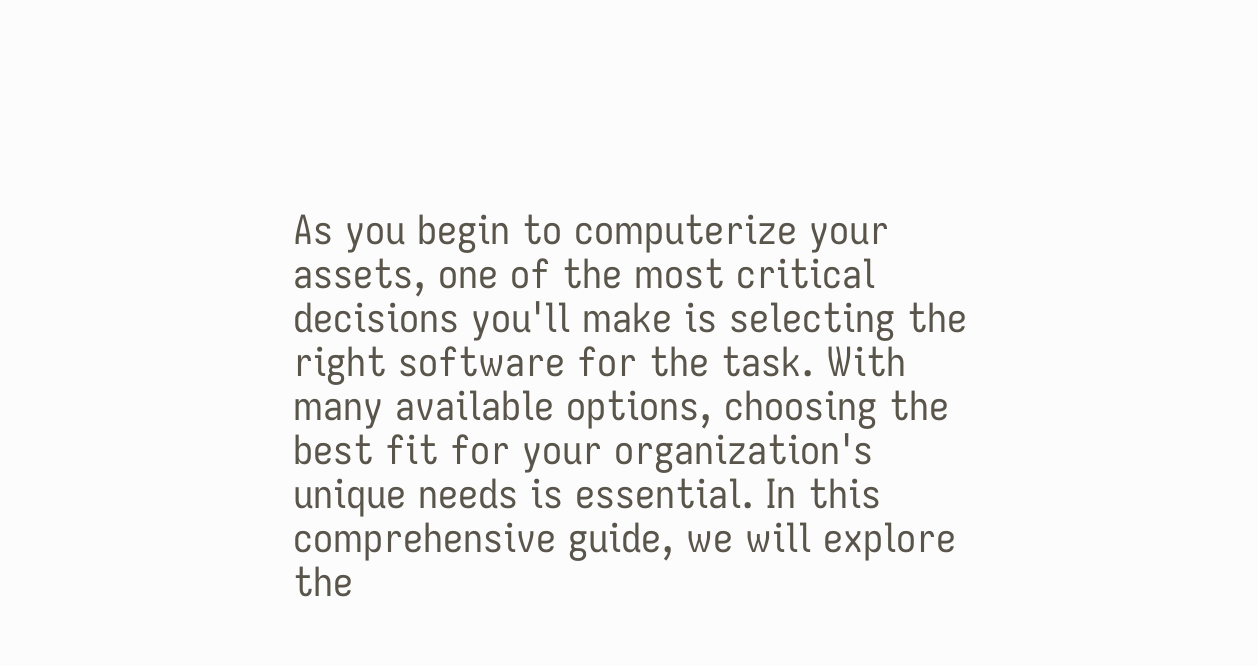As you begin to computerize your assets, one of the most critical decisions you'll make is selecting the right software for the task. With many available options, choosing the best fit for your organization's unique needs is essential. In this comprehensive guide, we will explore the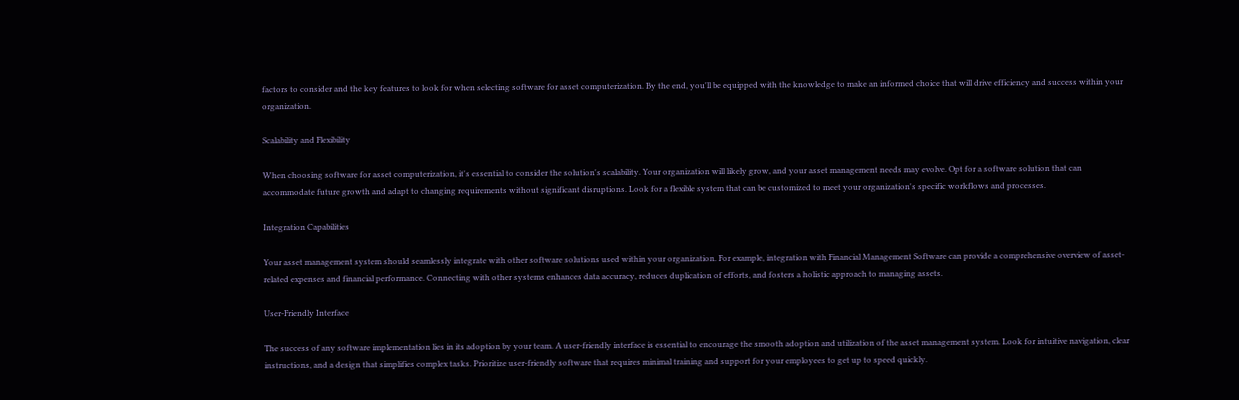factors to consider and the key features to look for when selecting software for asset computerization. By the end, you'll be equipped with the knowledge to make an informed choice that will drive efficiency and success within your organization.

Scalability and Flexibility

When choosing software for asset computerization, it's essential to consider the solution's scalability. Your organization will likely grow, and your asset management needs may evolve. Opt for a software solution that can accommodate future growth and adapt to changing requirements without significant disruptions. Look for a flexible system that can be customized to meet your organization's specific workflows and processes.

Integration Capabilities

Your asset management system should seamlessly integrate with other software solutions used within your organization. For example, integration with Financial Management Software can provide a comprehensive overview of asset-related expenses and financial performance. Connecting with other systems enhances data accuracy, reduces duplication of efforts, and fosters a holistic approach to managing assets.

User-Friendly Interface

The success of any software implementation lies in its adoption by your team. A user-friendly interface is essential to encourage the smooth adoption and utilization of the asset management system. Look for intuitive navigation, clear instructions, and a design that simplifies complex tasks. Prioritize user-friendly software that requires minimal training and support for your employees to get up to speed quickly.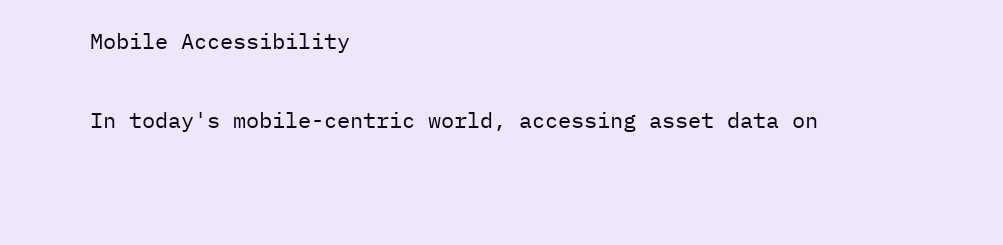Mobile Accessibility

In today's mobile-centric world, accessing asset data on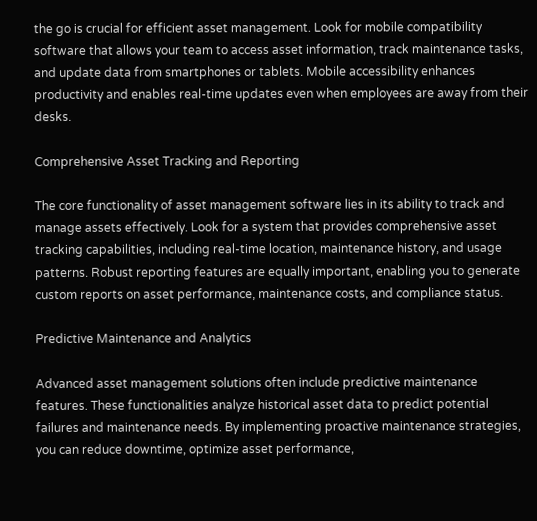the go is crucial for efficient asset management. Look for mobile compatibility software that allows your team to access asset information, track maintenance tasks, and update data from smartphones or tablets. Mobile accessibility enhances productivity and enables real-time updates even when employees are away from their desks.

Comprehensive Asset Tracking and Reporting

The core functionality of asset management software lies in its ability to track and manage assets effectively. Look for a system that provides comprehensive asset tracking capabilities, including real-time location, maintenance history, and usage patterns. Robust reporting features are equally important, enabling you to generate custom reports on asset performance, maintenance costs, and compliance status.

Predictive Maintenance and Analytics

Advanced asset management solutions often include predictive maintenance features. These functionalities analyze historical asset data to predict potential failures and maintenance needs. By implementing proactive maintenance strategies, you can reduce downtime, optimize asset performance,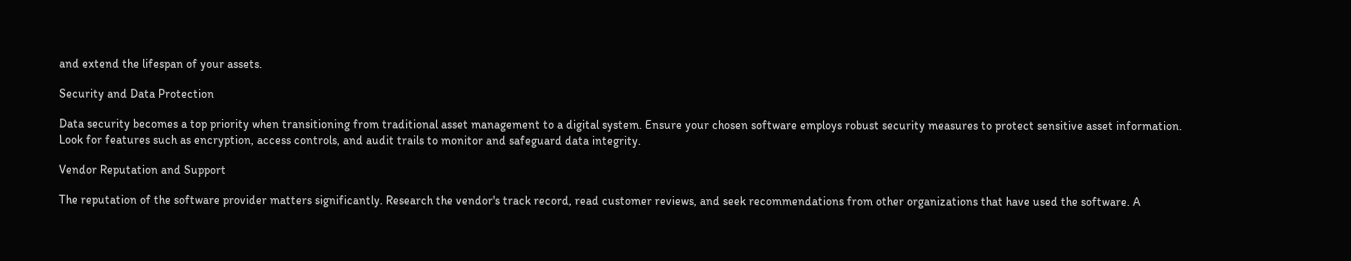and extend the lifespan of your assets.

Security and Data Protection

Data security becomes a top priority when transitioning from traditional asset management to a digital system. Ensure your chosen software employs robust security measures to protect sensitive asset information. Look for features such as encryption, access controls, and audit trails to monitor and safeguard data integrity.

Vendor Reputation and Support

The reputation of the software provider matters significantly. Research the vendor's track record, read customer reviews, and seek recommendations from other organizations that have used the software. A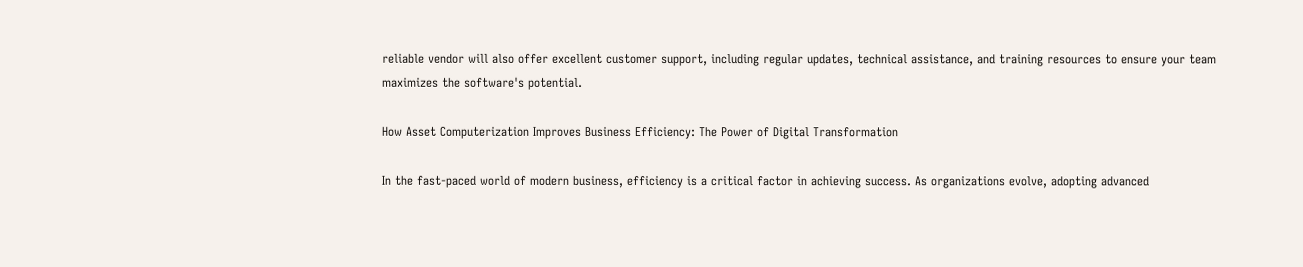reliable vendor will also offer excellent customer support, including regular updates, technical assistance, and training resources to ensure your team maximizes the software's potential.

How Asset Computerization Improves Business Efficiency: The Power of Digital Transformation

In the fast-paced world of modern business, efficiency is a critical factor in achieving success. As organizations evolve, adopting advanced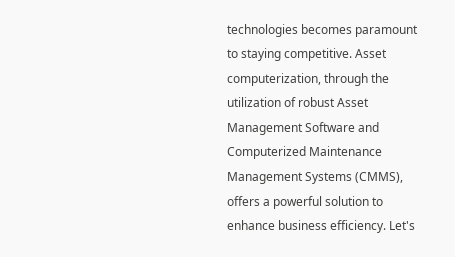technologies becomes paramount to staying competitive. Asset computerization, through the utilization of robust Asset Management Software and Computerized Maintenance Management Systems (CMMS), offers a powerful solution to enhance business efficiency. Let's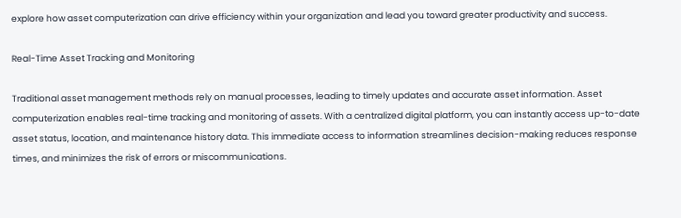explore how asset computerization can drive efficiency within your organization and lead you toward greater productivity and success.

Real-Time Asset Tracking and Monitoring

Traditional asset management methods rely on manual processes, leading to timely updates and accurate asset information. Asset computerization enables real-time tracking and monitoring of assets. With a centralized digital platform, you can instantly access up-to-date asset status, location, and maintenance history data. This immediate access to information streamlines decision-making reduces response times, and minimizes the risk of errors or miscommunications.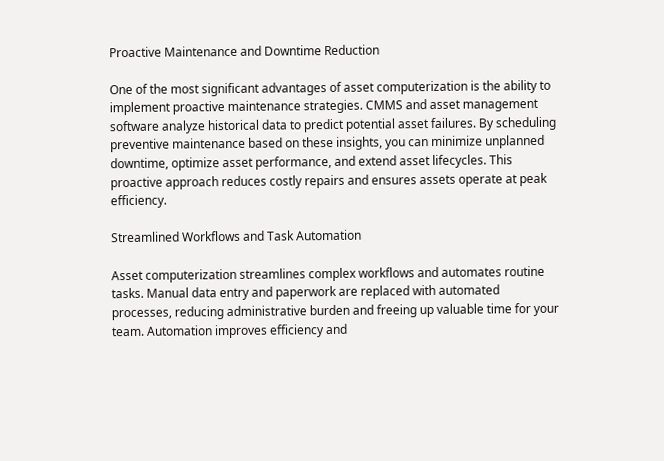Proactive Maintenance and Downtime Reduction

One of the most significant advantages of asset computerization is the ability to implement proactive maintenance strategies. CMMS and asset management software analyze historical data to predict potential asset failures. By scheduling preventive maintenance based on these insights, you can minimize unplanned downtime, optimize asset performance, and extend asset lifecycles. This proactive approach reduces costly repairs and ensures assets operate at peak efficiency.

Streamlined Workflows and Task Automation

Asset computerization streamlines complex workflows and automates routine tasks. Manual data entry and paperwork are replaced with automated processes, reducing administrative burden and freeing up valuable time for your team. Automation improves efficiency and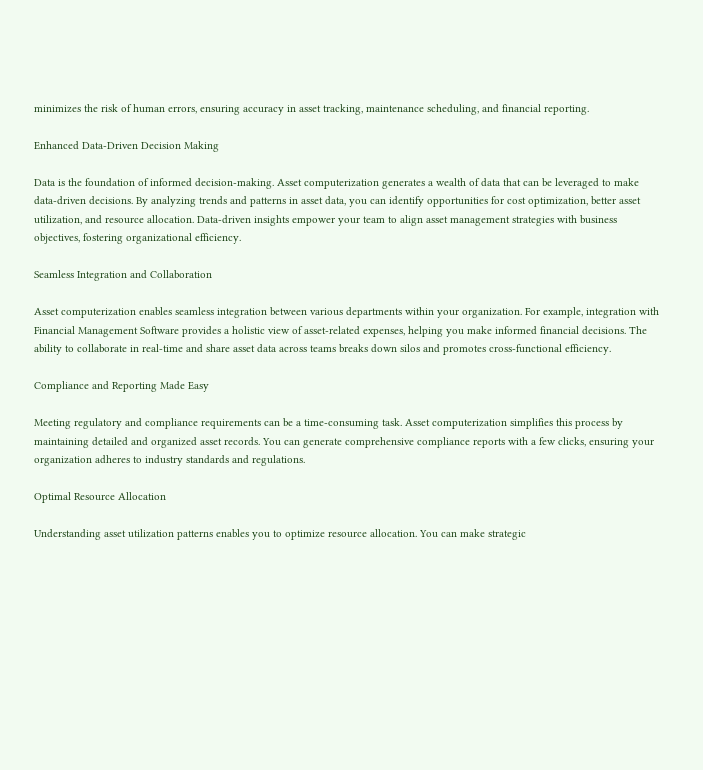minimizes the risk of human errors, ensuring accuracy in asset tracking, maintenance scheduling, and financial reporting.

Enhanced Data-Driven Decision Making

Data is the foundation of informed decision-making. Asset computerization generates a wealth of data that can be leveraged to make data-driven decisions. By analyzing trends and patterns in asset data, you can identify opportunities for cost optimization, better asset utilization, and resource allocation. Data-driven insights empower your team to align asset management strategies with business objectives, fostering organizational efficiency.

Seamless Integration and Collaboration

Asset computerization enables seamless integration between various departments within your organization. For example, integration with Financial Management Software provides a holistic view of asset-related expenses, helping you make informed financial decisions. The ability to collaborate in real-time and share asset data across teams breaks down silos and promotes cross-functional efficiency.

Compliance and Reporting Made Easy

Meeting regulatory and compliance requirements can be a time-consuming task. Asset computerization simplifies this process by maintaining detailed and organized asset records. You can generate comprehensive compliance reports with a few clicks, ensuring your organization adheres to industry standards and regulations.

Optimal Resource Allocation

Understanding asset utilization patterns enables you to optimize resource allocation. You can make strategic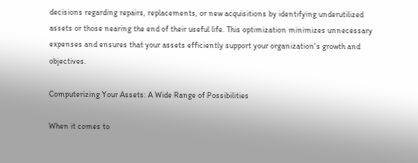decisions regarding repairs, replacements, or new acquisitions by identifying underutilized assets or those nearing the end of their useful life. This optimization minimizes unnecessary expenses and ensures that your assets efficiently support your organization's growth and objectives.

Computerizing Your Assets: A Wide Range of Possibilities

When it comes to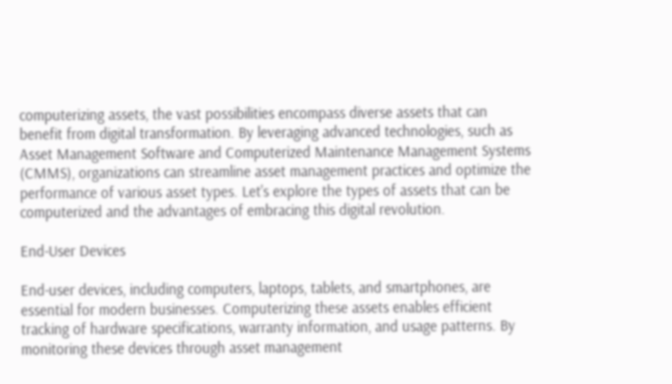computerizing assets, the vast possibilities encompass diverse assets that can benefit from digital transformation. By leveraging advanced technologies, such as Asset Management Software and Computerized Maintenance Management Systems (CMMS), organizations can streamline asset management practices and optimize the performance of various asset types. Let's explore the types of assets that can be computerized and the advantages of embracing this digital revolution.

End-User Devices

End-user devices, including computers, laptops, tablets, and smartphones, are essential for modern businesses. Computerizing these assets enables efficient tracking of hardware specifications, warranty information, and usage patterns. By monitoring these devices through asset management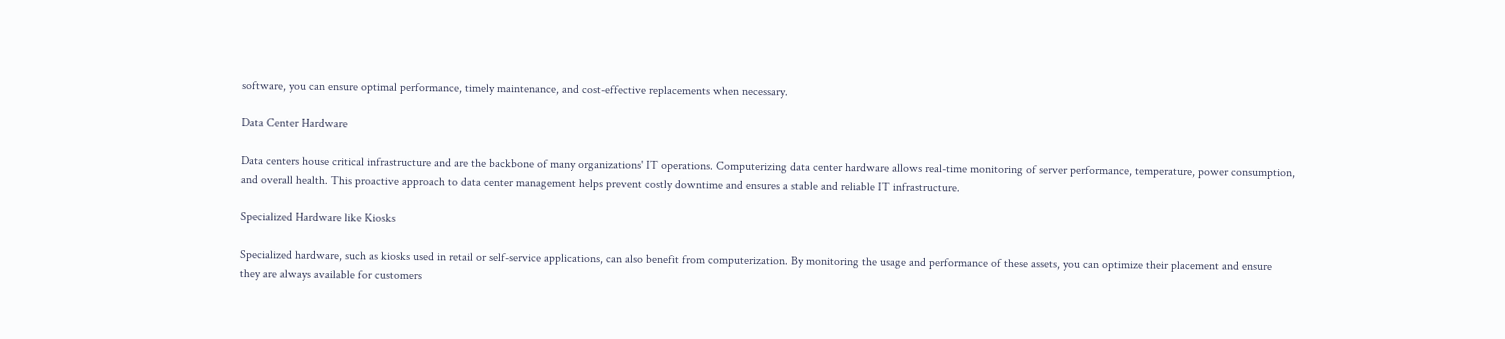software, you can ensure optimal performance, timely maintenance, and cost-effective replacements when necessary.

Data Center Hardware

Data centers house critical infrastructure and are the backbone of many organizations' IT operations. Computerizing data center hardware allows real-time monitoring of server performance, temperature, power consumption, and overall health. This proactive approach to data center management helps prevent costly downtime and ensures a stable and reliable IT infrastructure.

Specialized Hardware like Kiosks

Specialized hardware, such as kiosks used in retail or self-service applications, can also benefit from computerization. By monitoring the usage and performance of these assets, you can optimize their placement and ensure they are always available for customers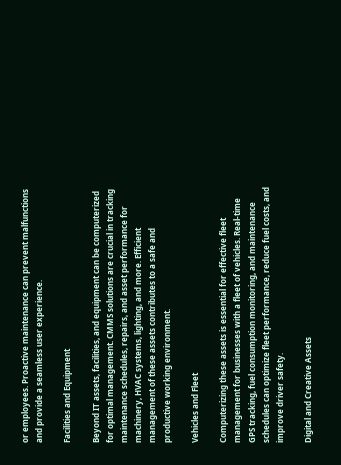or employees. Proactive maintenance can prevent malfunctions and provide a seamless user experience.

Facilities and Equipment

Beyond IT assets, facilities, and equipment can be computerized for optimal management. CMMS solutions are crucial in tracking maintenance schedules, repairs, and asset performance for machinery, HVAC systems, lighting, and more. Efficient management of these assets contributes to a safe and productive working environment.

Vehicles and Fleet

Computerizing these assets is essential for effective fleet management for businesses with a fleet of vehicles. Real-time GPS tracking, fuel consumption monitoring, and maintenance schedules can optimize fleet performance, reduce fuel costs, and improve driver safety.

Digital and Creative Assets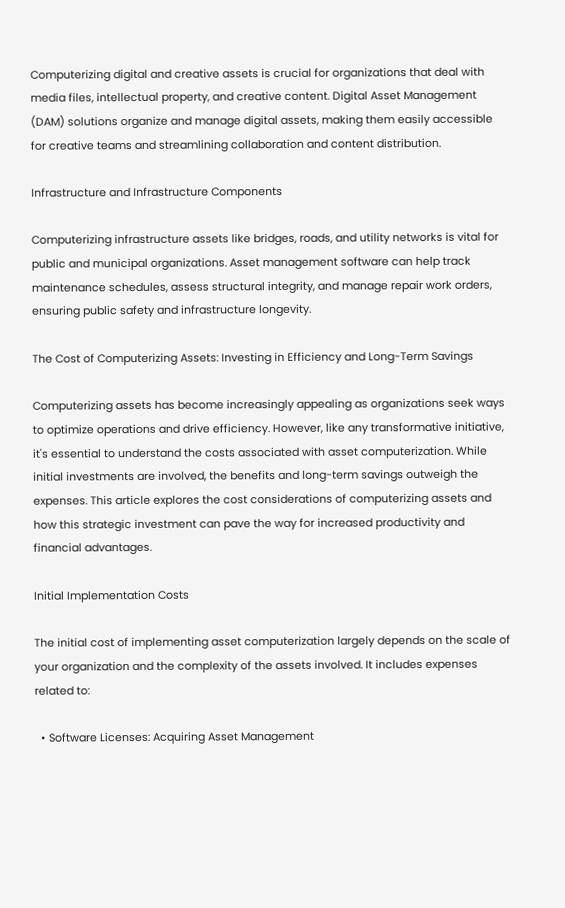Computerizing digital and creative assets is crucial for organizations that deal with media files, intellectual property, and creative content. Digital Asset Management (DAM) solutions organize and manage digital assets, making them easily accessible for creative teams and streamlining collaboration and content distribution.

Infrastructure and Infrastructure Components

Computerizing infrastructure assets like bridges, roads, and utility networks is vital for public and municipal organizations. Asset management software can help track maintenance schedules, assess structural integrity, and manage repair work orders, ensuring public safety and infrastructure longevity.

The Cost of Computerizing Assets: Investing in Efficiency and Long-Term Savings

Computerizing assets has become increasingly appealing as organizations seek ways to optimize operations and drive efficiency. However, like any transformative initiative, it's essential to understand the costs associated with asset computerization. While initial investments are involved, the benefits and long-term savings outweigh the expenses. This article explores the cost considerations of computerizing assets and how this strategic investment can pave the way for increased productivity and financial advantages.

Initial Implementation Costs

The initial cost of implementing asset computerization largely depends on the scale of your organization and the complexity of the assets involved. It includes expenses related to:

  • Software Licenses: Acquiring Asset Management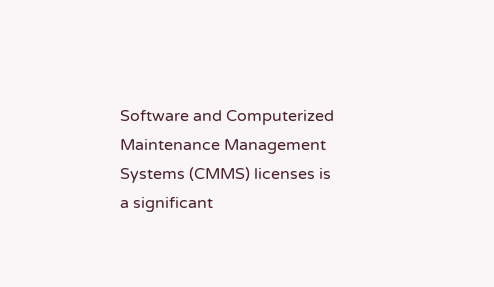Software and Computerized Maintenance Management Systems (CMMS) licenses is a significant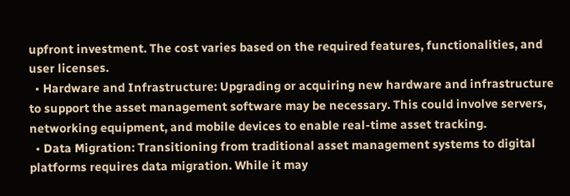upfront investment. The cost varies based on the required features, functionalities, and user licenses.
  • Hardware and Infrastructure: Upgrading or acquiring new hardware and infrastructure to support the asset management software may be necessary. This could involve servers, networking equipment, and mobile devices to enable real-time asset tracking.
  • Data Migration: Transitioning from traditional asset management systems to digital platforms requires data migration. While it may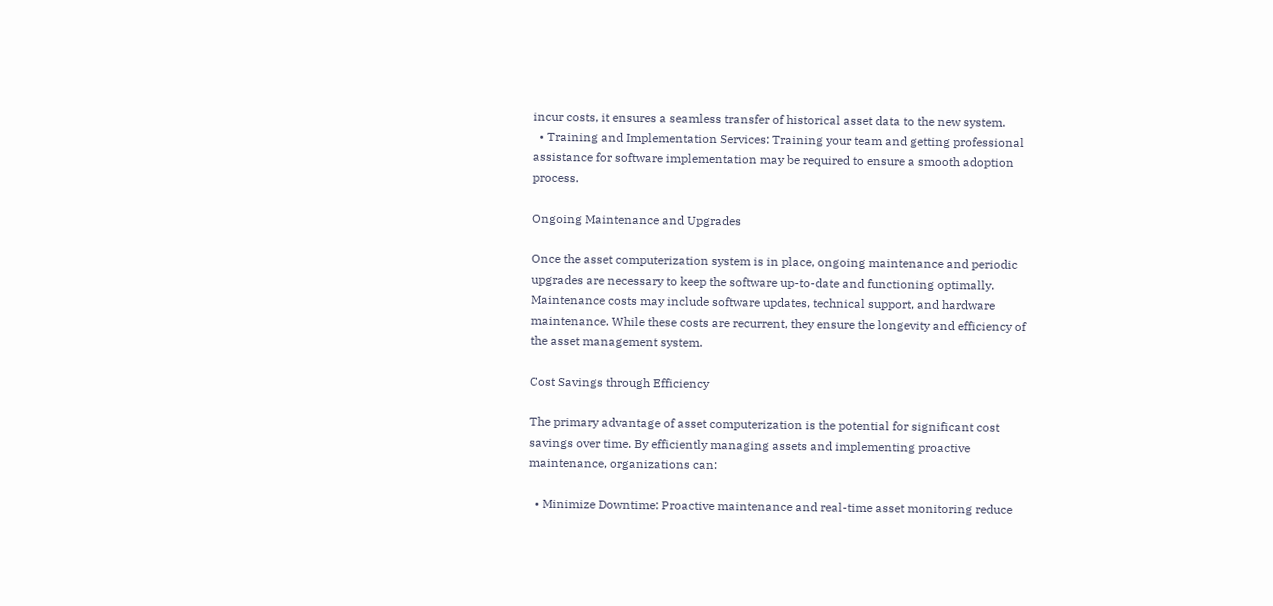incur costs, it ensures a seamless transfer of historical asset data to the new system.
  • Training and Implementation Services: Training your team and getting professional assistance for software implementation may be required to ensure a smooth adoption process.

Ongoing Maintenance and Upgrades

Once the asset computerization system is in place, ongoing maintenance and periodic upgrades are necessary to keep the software up-to-date and functioning optimally. Maintenance costs may include software updates, technical support, and hardware maintenance. While these costs are recurrent, they ensure the longevity and efficiency of the asset management system.

Cost Savings through Efficiency

The primary advantage of asset computerization is the potential for significant cost savings over time. By efficiently managing assets and implementing proactive maintenance, organizations can:

  • Minimize Downtime: Proactive maintenance and real-time asset monitoring reduce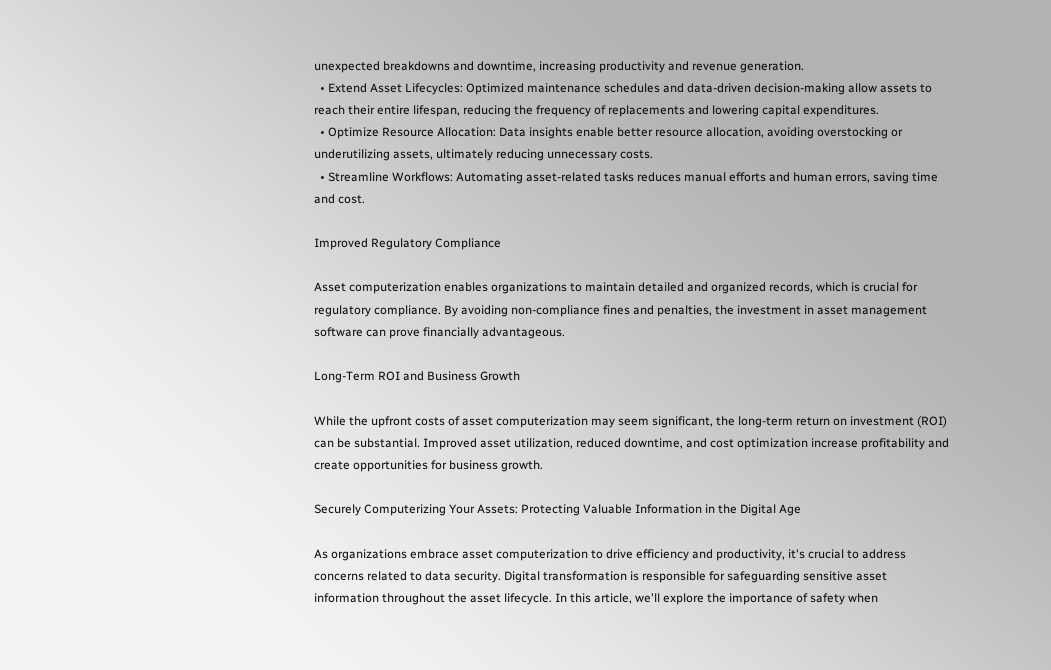unexpected breakdowns and downtime, increasing productivity and revenue generation.
  • Extend Asset Lifecycles: Optimized maintenance schedules and data-driven decision-making allow assets to reach their entire lifespan, reducing the frequency of replacements and lowering capital expenditures.
  • Optimize Resource Allocation: Data insights enable better resource allocation, avoiding overstocking or underutilizing assets, ultimately reducing unnecessary costs.
  • Streamline Workflows: Automating asset-related tasks reduces manual efforts and human errors, saving time and cost.

Improved Regulatory Compliance

Asset computerization enables organizations to maintain detailed and organized records, which is crucial for regulatory compliance. By avoiding non-compliance fines and penalties, the investment in asset management software can prove financially advantageous.

Long-Term ROI and Business Growth

While the upfront costs of asset computerization may seem significant, the long-term return on investment (ROI) can be substantial. Improved asset utilization, reduced downtime, and cost optimization increase profitability and create opportunities for business growth.

Securely Computerizing Your Assets: Protecting Valuable Information in the Digital Age

As organizations embrace asset computerization to drive efficiency and productivity, it's crucial to address concerns related to data security. Digital transformation is responsible for safeguarding sensitive asset information throughout the asset lifecycle. In this article, we'll explore the importance of safety when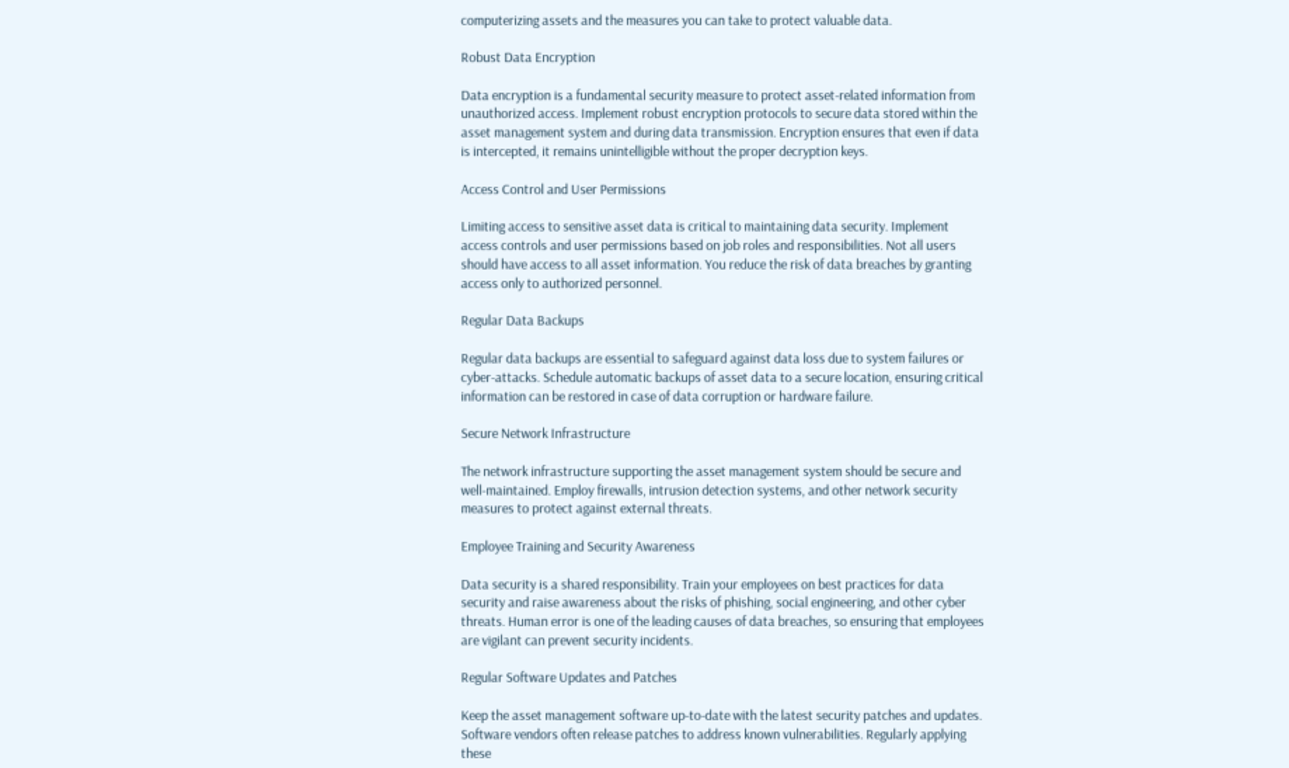computerizing assets and the measures you can take to protect valuable data.

Robust Data Encryption

Data encryption is a fundamental security measure to protect asset-related information from unauthorized access. Implement robust encryption protocols to secure data stored within the asset management system and during data transmission. Encryption ensures that even if data is intercepted, it remains unintelligible without the proper decryption keys.

Access Control and User Permissions

Limiting access to sensitive asset data is critical to maintaining data security. Implement access controls and user permissions based on job roles and responsibilities. Not all users should have access to all asset information. You reduce the risk of data breaches by granting access only to authorized personnel.

Regular Data Backups

Regular data backups are essential to safeguard against data loss due to system failures or cyber-attacks. Schedule automatic backups of asset data to a secure location, ensuring critical information can be restored in case of data corruption or hardware failure.

Secure Network Infrastructure

The network infrastructure supporting the asset management system should be secure and well-maintained. Employ firewalls, intrusion detection systems, and other network security measures to protect against external threats.

Employee Training and Security Awareness

Data security is a shared responsibility. Train your employees on best practices for data security and raise awareness about the risks of phishing, social engineering, and other cyber threats. Human error is one of the leading causes of data breaches, so ensuring that employees are vigilant can prevent security incidents.

Regular Software Updates and Patches

Keep the asset management software up-to-date with the latest security patches and updates. Software vendors often release patches to address known vulnerabilities. Regularly applying these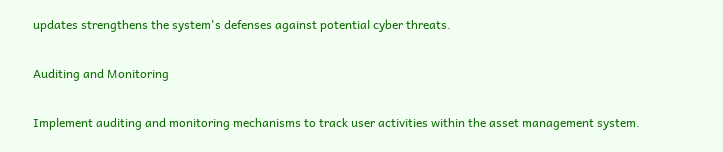updates strengthens the system's defenses against potential cyber threats.

Auditing and Monitoring

Implement auditing and monitoring mechanisms to track user activities within the asset management system.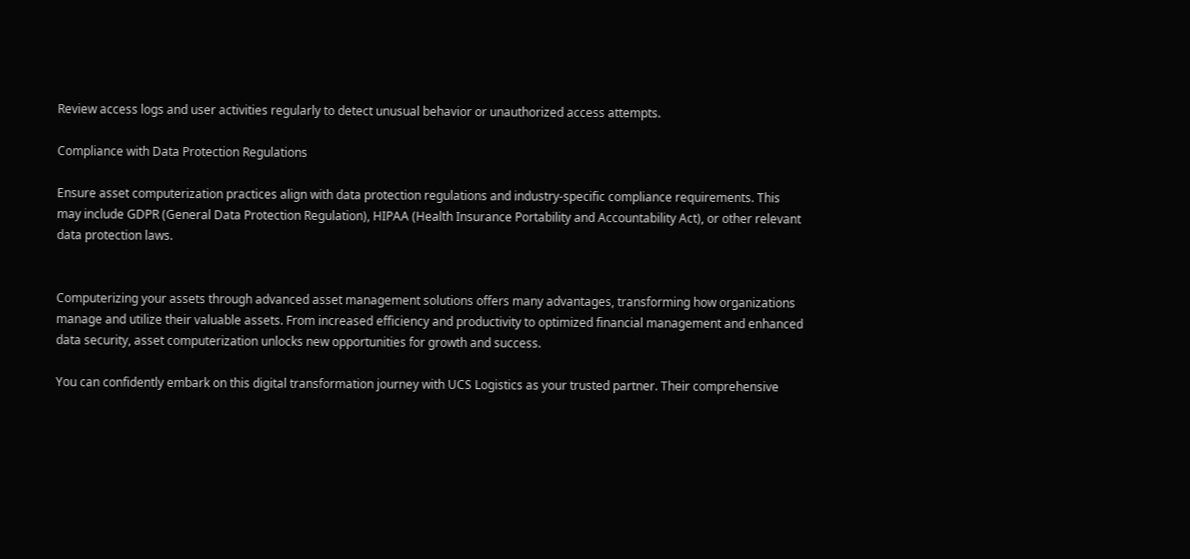Review access logs and user activities regularly to detect unusual behavior or unauthorized access attempts.

Compliance with Data Protection Regulations

Ensure asset computerization practices align with data protection regulations and industry-specific compliance requirements. This may include GDPR (General Data Protection Regulation), HIPAA (Health Insurance Portability and Accountability Act), or other relevant data protection laws.


Computerizing your assets through advanced asset management solutions offers many advantages, transforming how organizations manage and utilize their valuable assets. From increased efficiency and productivity to optimized financial management and enhanced data security, asset computerization unlocks new opportunities for growth and success.

You can confidently embark on this digital transformation journey with UCS Logistics as your trusted partner. Their comprehensive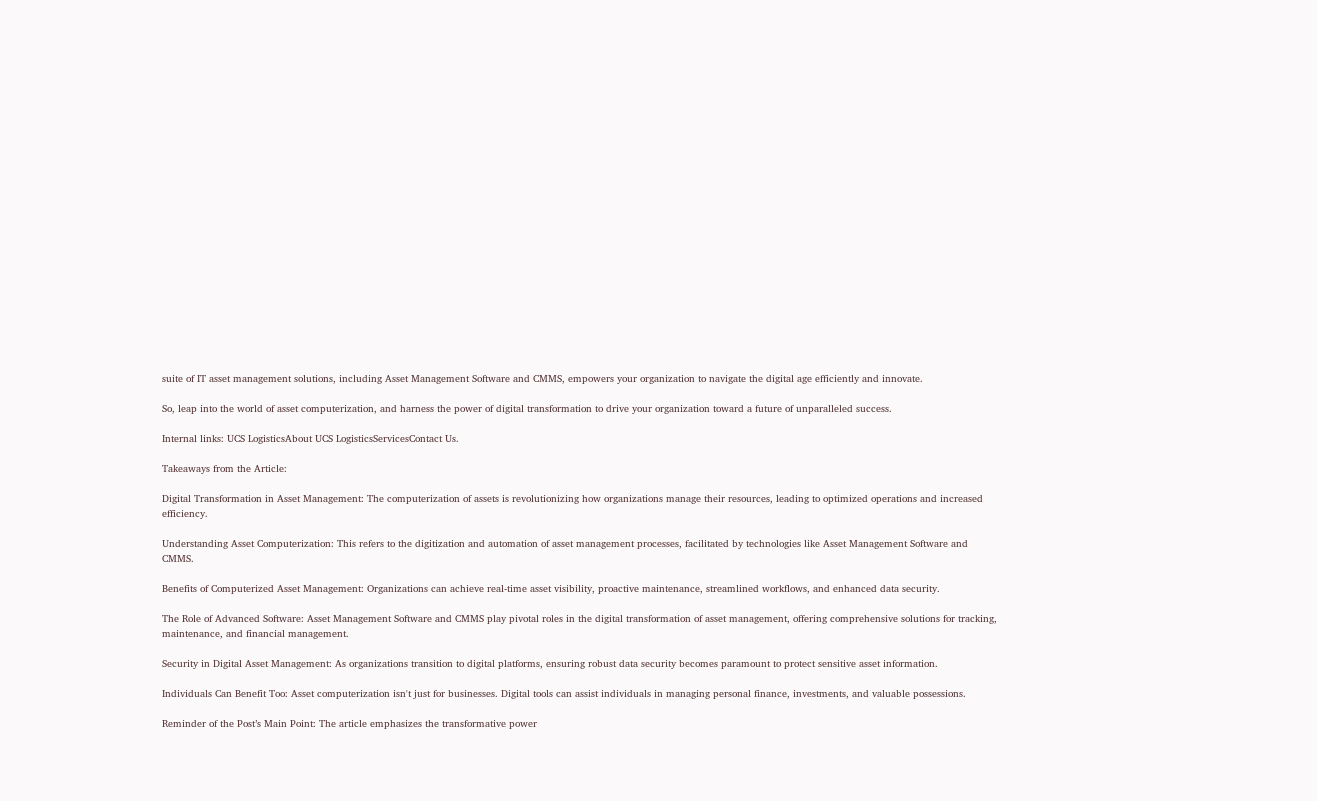suite of IT asset management solutions, including Asset Management Software and CMMS, empowers your organization to navigate the digital age efficiently and innovate.

So, leap into the world of asset computerization, and harness the power of digital transformation to drive your organization toward a future of unparalleled success.

Internal links: UCS LogisticsAbout UCS LogisticsServicesContact Us.

Takeaways from the Article:

Digital Transformation in Asset Management: The computerization of assets is revolutionizing how organizations manage their resources, leading to optimized operations and increased efficiency.

Understanding Asset Computerization: This refers to the digitization and automation of asset management processes, facilitated by technologies like Asset Management Software and CMMS.

Benefits of Computerized Asset Management: Organizations can achieve real-time asset visibility, proactive maintenance, streamlined workflows, and enhanced data security.

The Role of Advanced Software: Asset Management Software and CMMS play pivotal roles in the digital transformation of asset management, offering comprehensive solutions for tracking, maintenance, and financial management.

Security in Digital Asset Management: As organizations transition to digital platforms, ensuring robust data security becomes paramount to protect sensitive asset information.

Individuals Can Benefit Too: Asset computerization isn't just for businesses. Digital tools can assist individuals in managing personal finance, investments, and valuable possessions.

Reminder of the Post’s Main Point: The article emphasizes the transformative power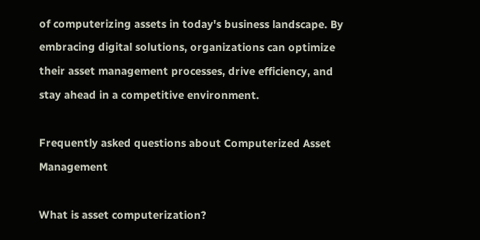of computerizing assets in today's business landscape. By embracing digital solutions, organizations can optimize their asset management processes, drive efficiency, and stay ahead in a competitive environment.

Frequently asked questions about Computerized Asset Management

What is asset computerization?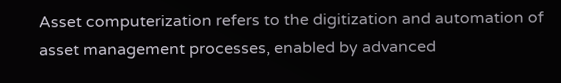Asset computerization refers to the digitization and automation of asset management processes, enabled by advanced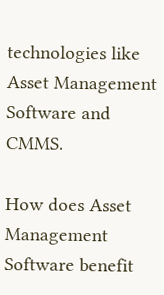technologies like Asset Management Software and CMMS.

How does Asset Management Software benefit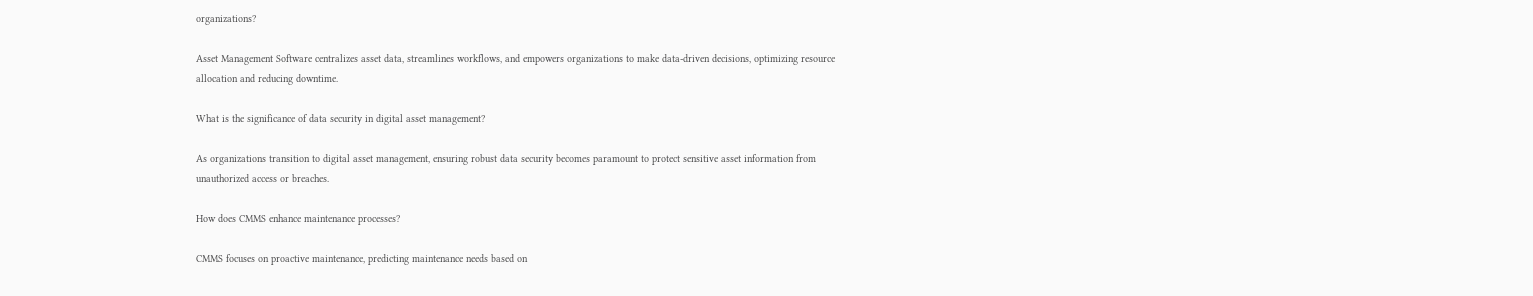organizations?

Asset Management Software centralizes asset data, streamlines workflows, and empowers organizations to make data-driven decisions, optimizing resource allocation and reducing downtime.

What is the significance of data security in digital asset management?

As organizations transition to digital asset management, ensuring robust data security becomes paramount to protect sensitive asset information from unauthorized access or breaches.

How does CMMS enhance maintenance processes?

CMMS focuses on proactive maintenance, predicting maintenance needs based on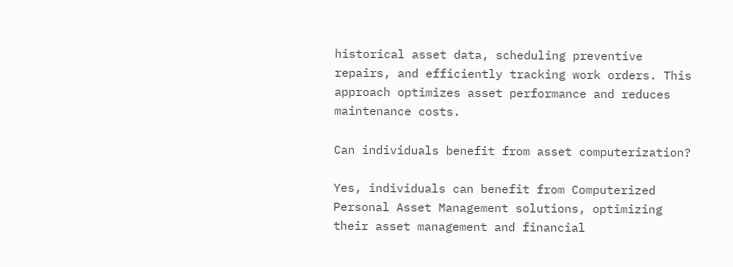historical asset data, scheduling preventive repairs, and efficiently tracking work orders. This approach optimizes asset performance and reduces maintenance costs.

Can individuals benefit from asset computerization?

Yes, individuals can benefit from Computerized Personal Asset Management solutions, optimizing their asset management and financial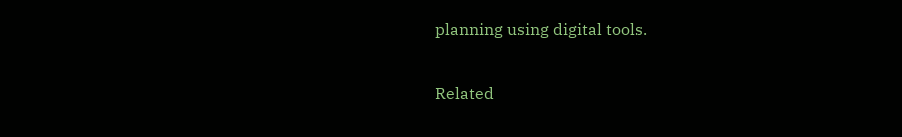planning using digital tools.

Related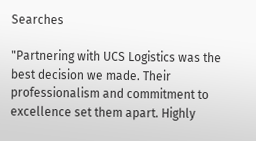Searches

"Partnering with UCS Logistics was the best decision we made. Their professionalism and commitment to excellence set them apart. Highly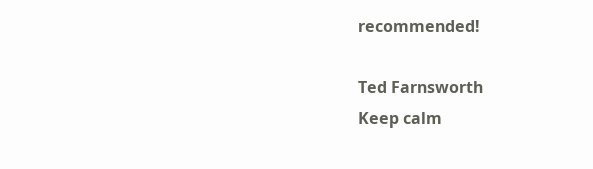recommended!

Ted Farnsworth
Keep calm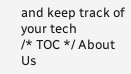and keep track of your tech
/* TOC */ About Us